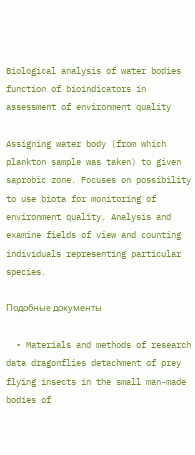Biological analysis of water bodies function of bioindicators in assessment of environment quality

Assigning water body (from which plankton sample was taken) to given saprobic zone. Focuses on possibility to use biota for monitoring of environment quality. Analysis and examine fields of view and counting individuals representing particular species.

Подобные документы

  • Materials and methods of research data dragonflies detachment of prey flying insects in the small man-made bodies of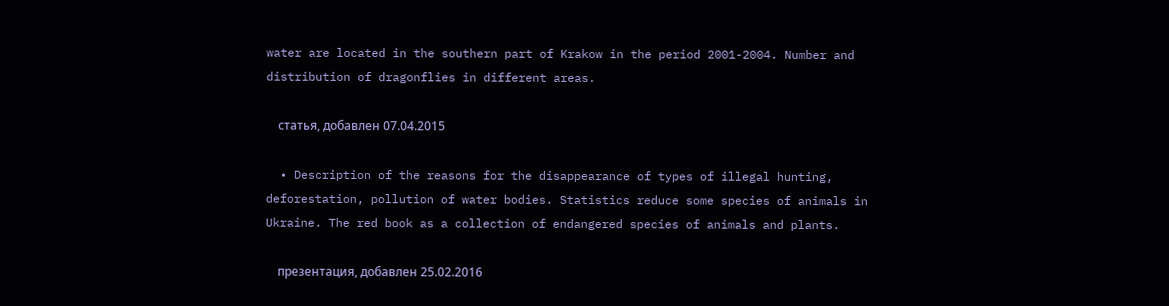water are located in the southern part of Krakow in the period 2001-2004. Number and distribution of dragonflies in different areas.

    статья, добавлен 07.04.2015

  • Description of the reasons for the disappearance of types of illegal hunting, deforestation, pollution of water bodies. Statistics reduce some species of animals in Ukraine. The red book as a collection of endangered species of animals and plants.

    презентация, добавлен 25.02.2016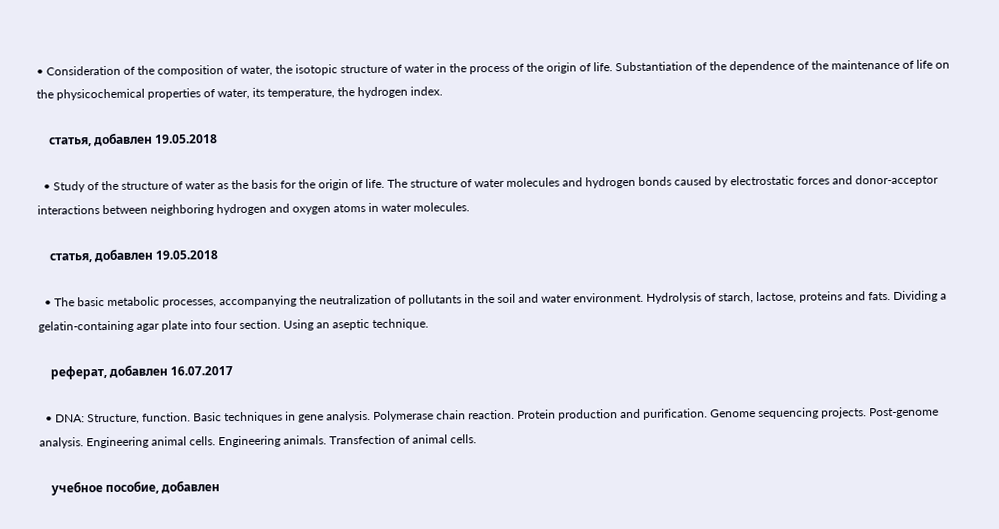• Consideration of the composition of water, the isotopic structure of water in the process of the origin of life. Substantiation of the dependence of the maintenance of life on the physicochemical properties of water, its temperature, the hydrogen index.

    статья, добавлен 19.05.2018

  • Study of the structure of water as the basis for the origin of life. The structure of water molecules and hydrogen bonds caused by electrostatic forces and donor-acceptor interactions between neighboring hydrogen and oxygen atoms in water molecules.

    статья, добавлен 19.05.2018

  • The basic metabolic processes, accompanying the neutralization of pollutants in the soil and water environment. Hydrolysis of starch, lactose, proteins and fats. Dividing a gelatin-containing agar plate into four section. Using an aseptic technique.

    реферат, добавлен 16.07.2017

  • DNA: Structure, function. Basic techniques in gene analysis. Polymerase chain reaction. Protein production and purification. Genome sequencing projects. Post-genome analysis. Engineering animal cells. Engineering animals. Transfection of animal cells.

    учебное пособие, добавлен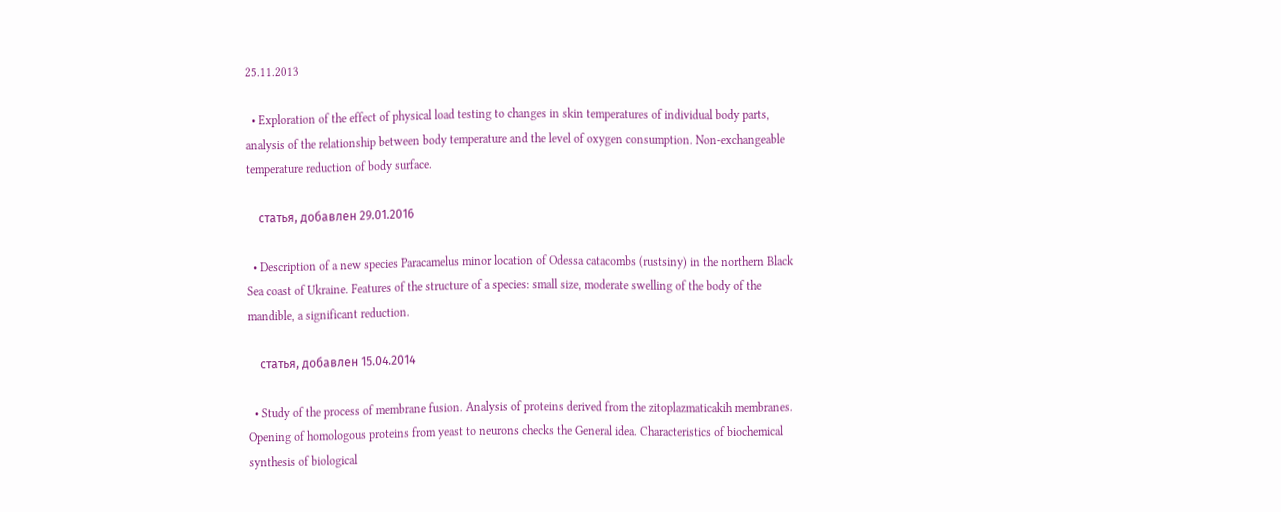25.11.2013

  • Exploration of the effect of physical load testing to changes in skin temperatures of individual body parts, analysis of the relationship between body temperature and the level of oxygen consumption. Non-exchangeable temperature reduction of body surface.

    статья, добавлен 29.01.2016

  • Description of a new species Paracamelus minor location of Odessa catacombs (rustsiny) in the northern Black Sea coast of Ukraine. Features of the structure of a species: small size, moderate swelling of the body of the mandible, a significant reduction.

    статья, добавлен 15.04.2014

  • Study of the process of membrane fusion. Analysis of proteins derived from the zitoplazmaticakih membranes. Opening of homologous proteins from yeast to neurons checks the General idea. Characteristics of biochemical synthesis of biological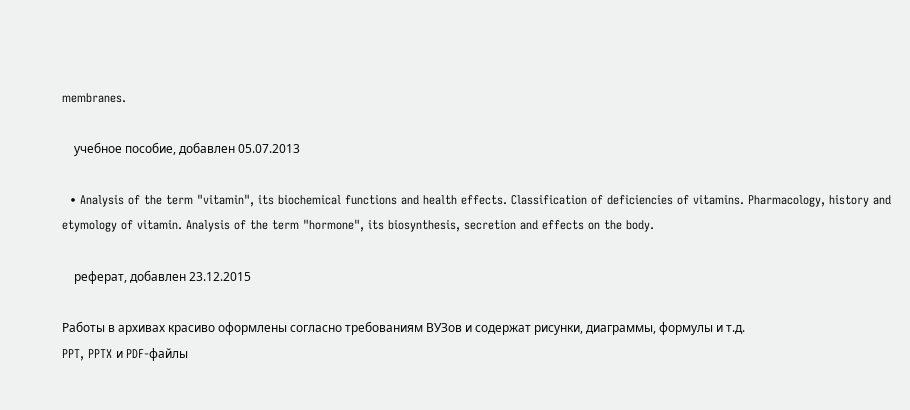membranes.

    учебное пособие, добавлен 05.07.2013

  • Analysis of the term "vitamin", its biochemical functions and health effects. Classification of deficiencies of vitamins. Pharmacology, history and etymology of vitamin. Analysis of the term "hormone", its biosynthesis, secretion and effects on the body.

    реферат, добавлен 23.12.2015

Работы в архивах красиво оформлены согласно требованиям ВУЗов и содержат рисунки, диаграммы, формулы и т.д.
PPT, PPTX и PDF-файлы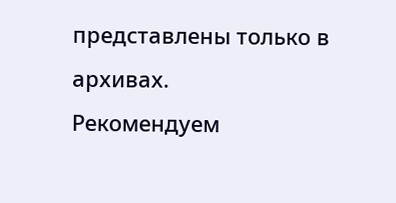представлены только в архивах.
Рекомендуем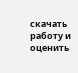скачать работу и оценить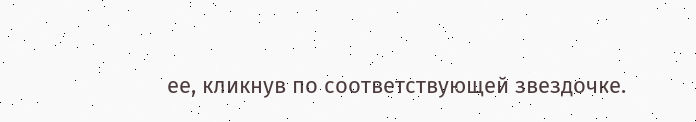ее, кликнув по соответствующей звездочке.